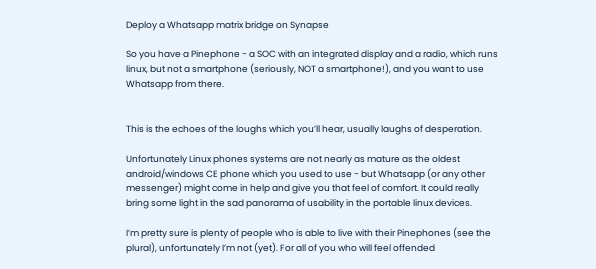Deploy a Whatsapp matrix bridge on Synapse

So you have a Pinephone - a SOC with an integrated display and a radio, which runs linux, but not a smartphone (seriously, NOT a smartphone!), and you want to use Whatsapp from there.


This is the echoes of the loughs which you’ll hear, usually laughs of desperation.

Unfortunately Linux phones systems are not nearly as mature as the oldest android/windows CE phone which you used to use - but Whatsapp (or any other messenger) might come in help and give you that feel of comfort. It could really bring some light in the sad panorama of usability in the portable linux devices.

I’m pretty sure is plenty of people who is able to live with their Pinephones (see the plural), unfortunately I’m not (yet). For all of you who will feel offended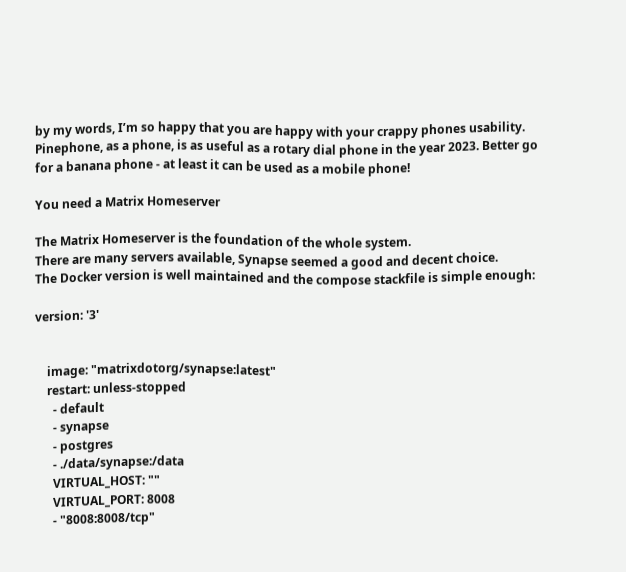by my words, I’m so happy that you are happy with your crappy phones usability. Pinephone, as a phone, is as useful as a rotary dial phone in the year 2023. Better go for a banana phone - at least it can be used as a mobile phone!

You need a Matrix Homeserver

The Matrix Homeserver is the foundation of the whole system.
There are many servers available, Synapse seemed a good and decent choice.
The Docker version is well maintained and the compose stackfile is simple enough:

version: '3'


    image: "matrixdotorg/synapse:latest"
    restart: unless-stopped
      - default
      - synapse
      - postgres
      - ./data/synapse:/data
      VIRTUAL_HOST: ""
      VIRTUAL_PORT: 8008
      - "8008:8008/tcp"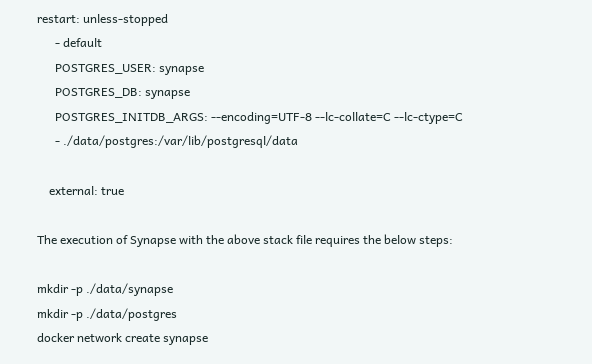restart: unless-stopped
      - default
      POSTGRES_USER: synapse
      POSTGRES_DB: synapse
      POSTGRES_INITDB_ARGS: --encoding=UTF-8 --lc-collate=C --lc-ctype=C
      - ./data/postgres:/var/lib/postgresql/data

    external: true

The execution of Synapse with the above stack file requires the below steps:

mkdir -p ./data/synapse
mkdir -p ./data/postgres
docker network create synapse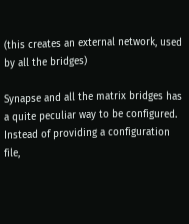(this creates an external network, used by all the bridges)

Synapse and all the matrix bridges has a quite peculiar way to be configured.
Instead of providing a configuration file,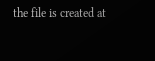the file is created at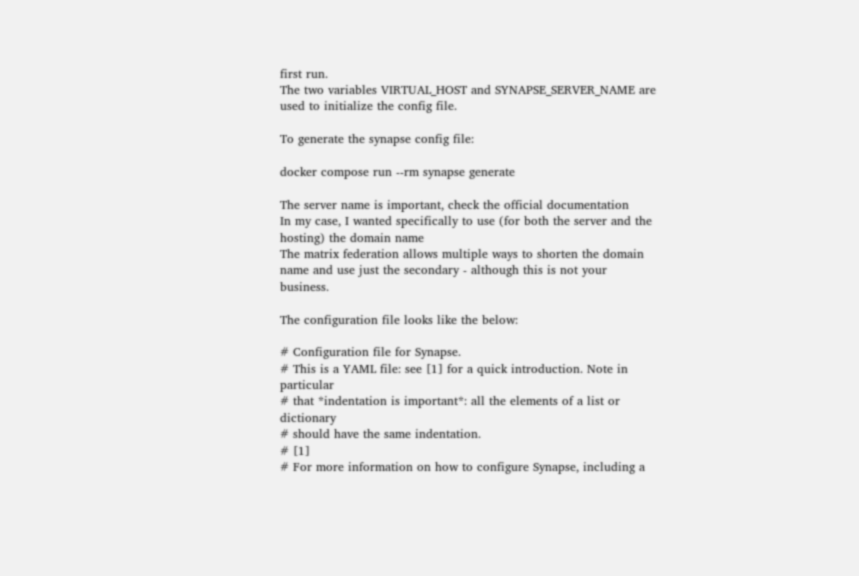first run.
The two variables VIRTUAL_HOST and SYNAPSE_SERVER_NAME are used to initialize the config file.

To generate the synapse config file:

docker compose run --rm synapse generate

The server name is important, check the official documentation
In my case, I wanted specifically to use (for both the server and the hosting) the domain name
The matrix federation allows multiple ways to shorten the domain name and use just the secondary - although this is not your business.

The configuration file looks like the below:

# Configuration file for Synapse.
# This is a YAML file: see [1] for a quick introduction. Note in particular
# that *indentation is important*: all the elements of a list or dictionary
# should have the same indentation.
# [1]
# For more information on how to configure Synapse, including a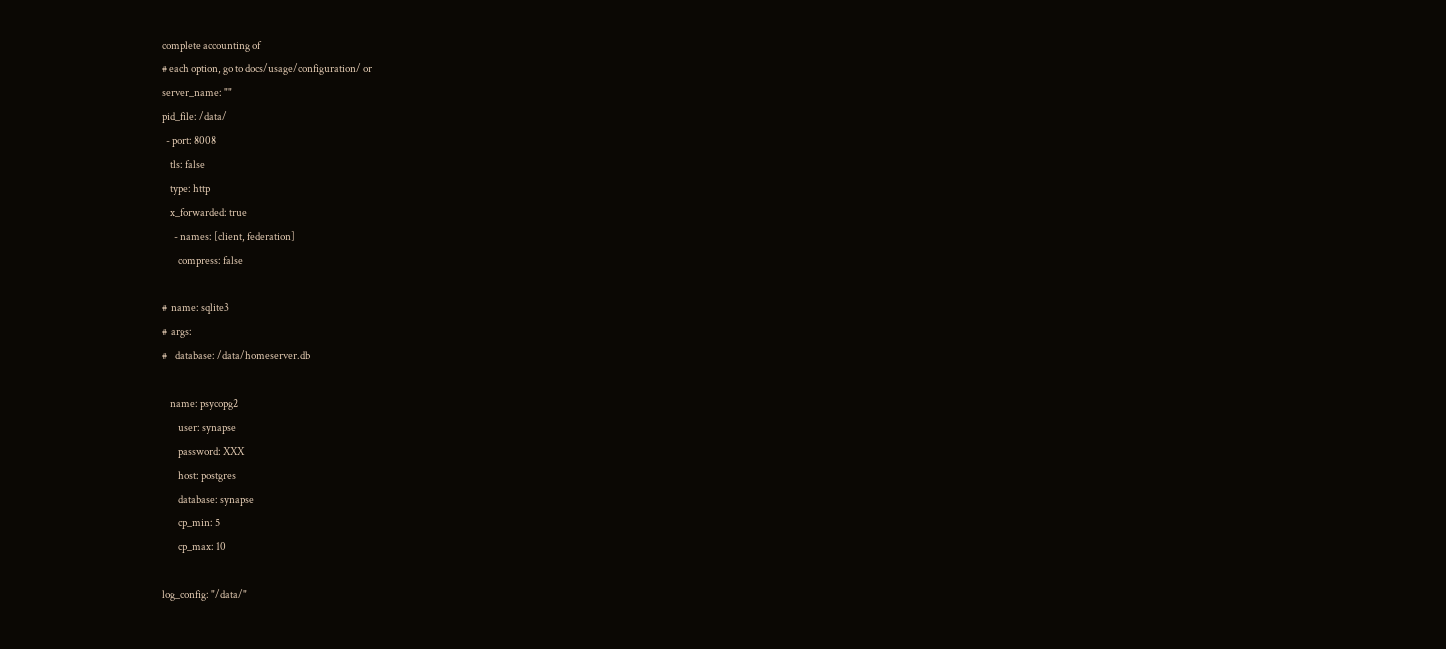complete accounting of
# each option, go to docs/usage/configuration/ or
server_name: ""
pid_file: /data/
  - port: 8008
    tls: false
    type: http
    x_forwarded: true
      - names: [client, federation]
        compress: false

#  name: sqlite3
#  args:
#    database: /data/homeserver.db

    name: psycopg2
        user: synapse
        password: XXX
        host: postgres
        database: synapse
        cp_min: 5
        cp_max: 10

log_config: "/data/"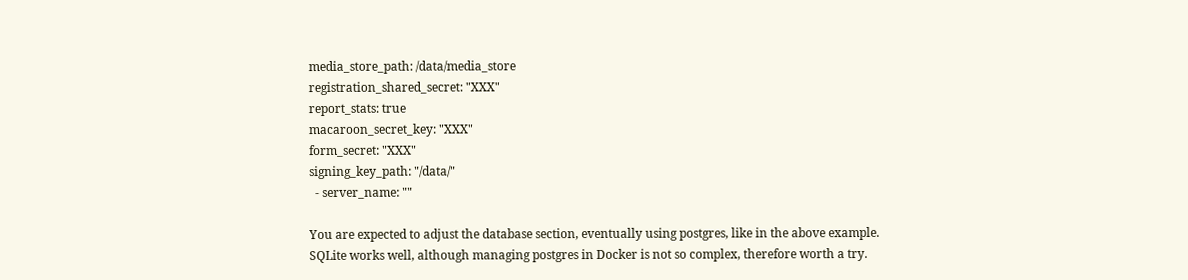media_store_path: /data/media_store
registration_shared_secret: "XXX"
report_stats: true
macaroon_secret_key: "XXX"
form_secret: "XXX"
signing_key_path: "/data/"
  - server_name: ""

You are expected to adjust the database section, eventually using postgres, like in the above example.
SQLite works well, although managing postgres in Docker is not so complex, therefore worth a try.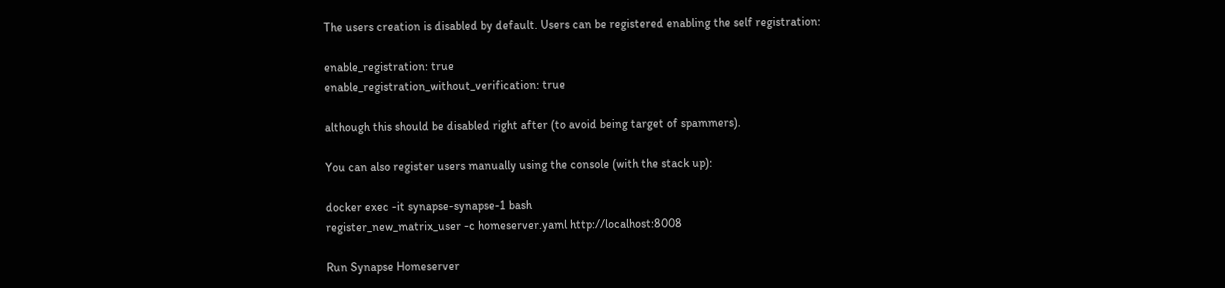The users creation is disabled by default. Users can be registered enabling the self registration:

enable_registration: true
enable_registration_without_verification: true

although this should be disabled right after (to avoid being target of spammers).

You can also register users manually using the console (with the stack up):

docker exec -it synapse-synapse-1 bash
register_new_matrix_user -c homeserver.yaml http://localhost:8008

Run Synapse Homeserver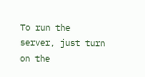To run the server, just turn on the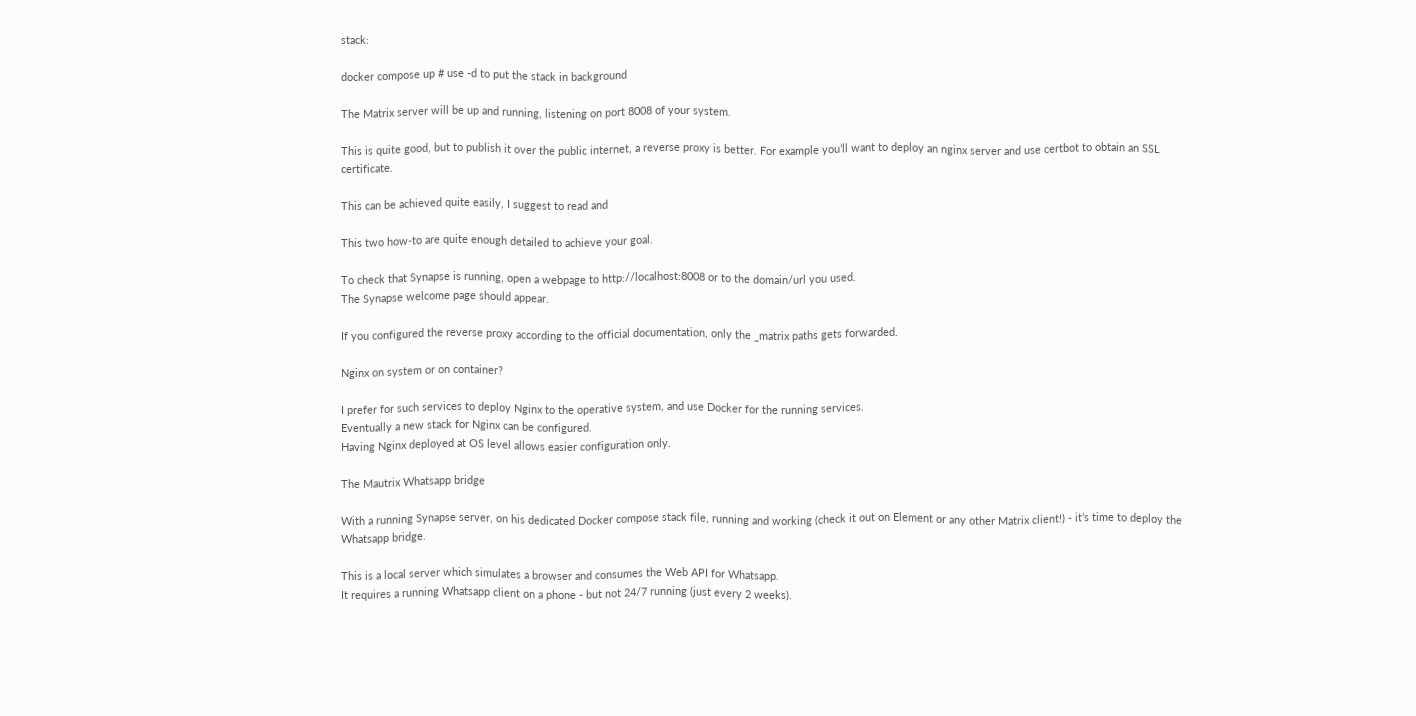stack:

docker compose up # use -d to put the stack in background

The Matrix server will be up and running, listening on port 8008 of your system.

This is quite good, but to publish it over the public internet, a reverse proxy is better. For example you’ll want to deploy an nginx server and use certbot to obtain an SSL certificate.

This can be achieved quite easily, I suggest to read and

This two how-to are quite enough detailed to achieve your goal.

To check that Synapse is running, open a webpage to http://localhost:8008 or to the domain/url you used.
The Synapse welcome page should appear.

If you configured the reverse proxy according to the official documentation, only the _matrix paths gets forwarded.

Nginx on system or on container?

I prefer for such services to deploy Nginx to the operative system, and use Docker for the running services.
Eventually a new stack for Nginx can be configured.
Having Nginx deployed at OS level allows easier configuration only.

The Mautrix Whatsapp bridge

With a running Synapse server, on his dedicated Docker compose stack file, running and working (check it out on Element or any other Matrix client!) - it’s time to deploy the Whatsapp bridge.

This is a local server which simulates a browser and consumes the Web API for Whatsapp.
It requires a running Whatsapp client on a phone - but not 24/7 running (just every 2 weeks).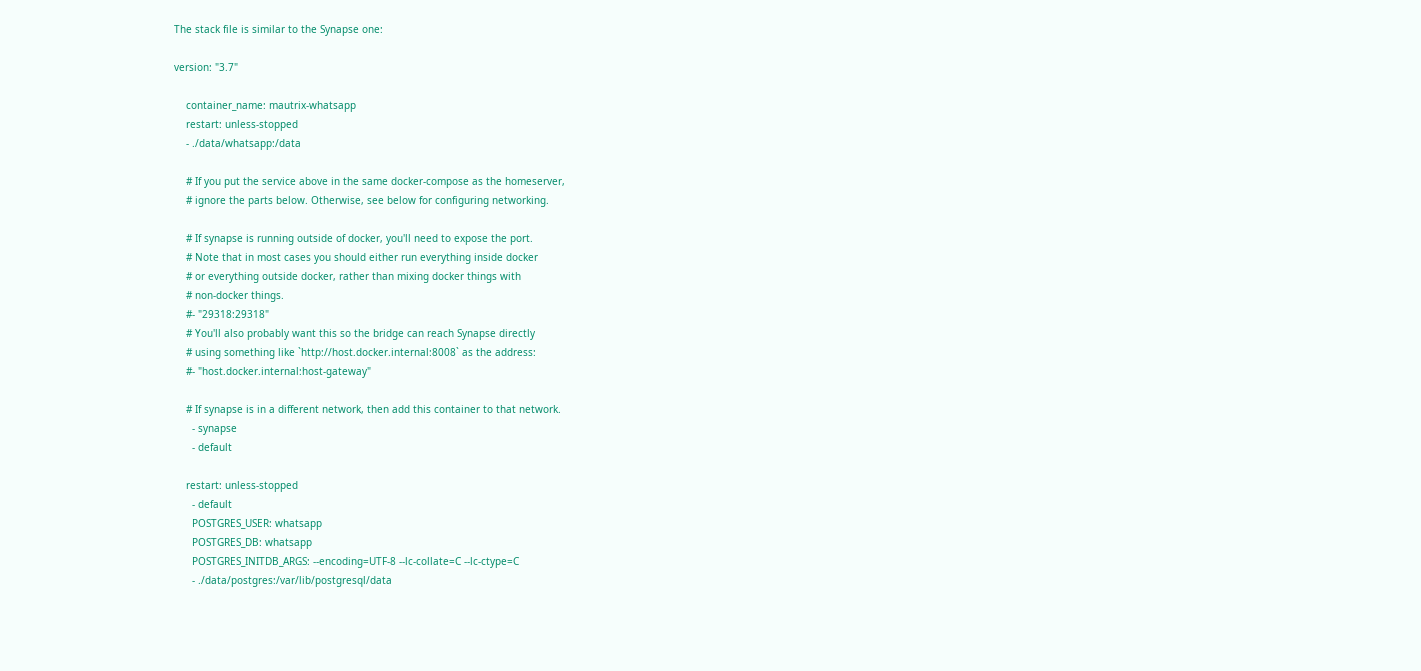The stack file is similar to the Synapse one:

version: "3.7"

    container_name: mautrix-whatsapp
    restart: unless-stopped
    - ./data/whatsapp:/data

    # If you put the service above in the same docker-compose as the homeserver,
    # ignore the parts below. Otherwise, see below for configuring networking.

    # If synapse is running outside of docker, you'll need to expose the port.
    # Note that in most cases you should either run everything inside docker
    # or everything outside docker, rather than mixing docker things with
    # non-docker things.
    #- "29318:29318"
    # You'll also probably want this so the bridge can reach Synapse directly
    # using something like `http://host.docker.internal:8008` as the address:
    #- "host.docker.internal:host-gateway"

    # If synapse is in a different network, then add this container to that network.
      - synapse
      - default

    restart: unless-stopped
      - default
      POSTGRES_USER: whatsapp
      POSTGRES_DB: whatsapp
      POSTGRES_INITDB_ARGS: --encoding=UTF-8 --lc-collate=C --lc-ctype=C
      - ./data/postgres:/var/lib/postgresql/data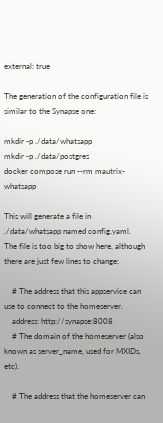external: true

The generation of the configuration file is similar to the Synapse one:

mkdir -p ./data/whatsapp
mkdir -p ./data/postgres
docker compose run --rm mautrix-whatsapp

This will generate a file in ./data/whatsapp named config.yaml.
The file is too big to show here, although there are just few lines to change:

    # The address that this appservice can use to connect to the homeserver.
    address: http://synapse:8008
    # The domain of the homeserver (also known as server_name, used for MXIDs, etc).

    # The address that the homeserver can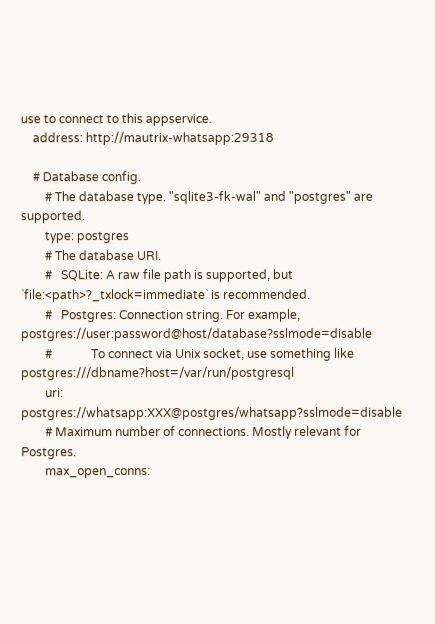use to connect to this appservice.
    address: http://mautrix-whatsapp:29318

    # Database config.
        # The database type. "sqlite3-fk-wal" and "postgres" are supported.
        type: postgres
        # The database URI.
        #   SQLite: A raw file path is supported, but `file:<path>?_txlock=immediate` is recommended.
        #   Postgres: Connection string. For example, postgres://user:password@host/database?sslmode=disable
        #             To connect via Unix socket, use something like postgres:///dbname?host=/var/run/postgresql
        uri: postgres://whatsapp:XXX@postgres/whatsapp?sslmode=disable
        # Maximum number of connections. Mostly relevant for Postgres.
        max_open_conns: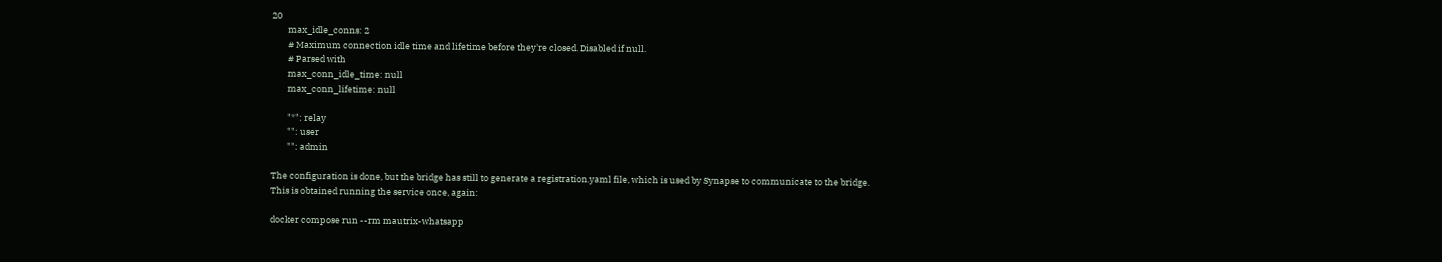20
        max_idle_conns: 2
        # Maximum connection idle time and lifetime before they're closed. Disabled if null.
        # Parsed with
        max_conn_idle_time: null
        max_conn_lifetime: null

        "*": relay
        "": user
        "": admin

The configuration is done, but the bridge has still to generate a registration.yaml file, which is used by Synapse to communicate to the bridge.
This is obtained running the service once, again:

docker compose run --rm mautrix-whatsapp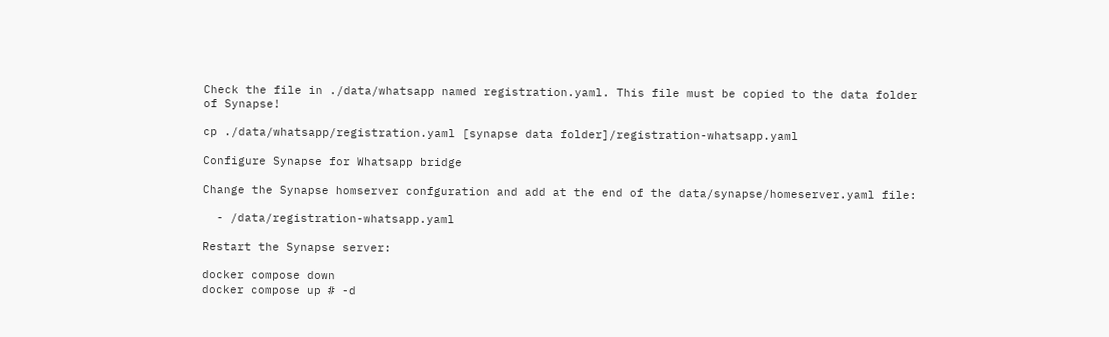Check the file in ./data/whatsapp named registration.yaml. This file must be copied to the data folder of Synapse!

cp ./data/whatsapp/registration.yaml [synapse data folder]/registration-whatsapp.yaml

Configure Synapse for Whatsapp bridge

Change the Synapse homserver confguration and add at the end of the data/synapse/homeserver.yaml file:

  - /data/registration-whatsapp.yaml

Restart the Synapse server:

docker compose down
docker compose up # -d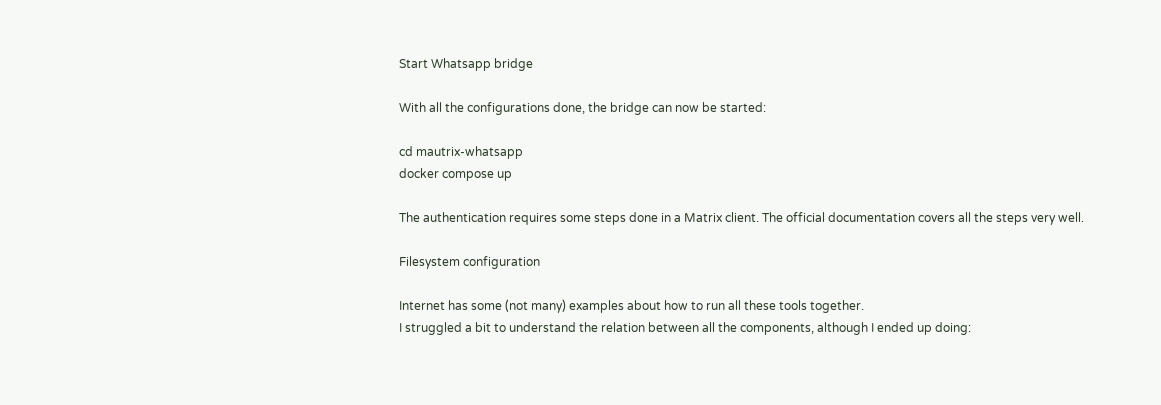Start Whatsapp bridge

With all the configurations done, the bridge can now be started:

cd mautrix-whatsapp
docker compose up

The authentication requires some steps done in a Matrix client. The official documentation covers all the steps very well.

Filesystem configuration

Internet has some (not many) examples about how to run all these tools together.
I struggled a bit to understand the relation between all the components, although I ended up doing: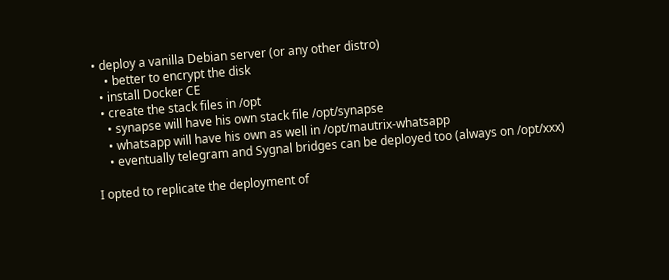• deploy a vanilla Debian server (or any other distro)
    • better to encrypt the disk
  • install Docker CE
  • create the stack files in /opt
    • synapse will have his own stack file /opt/synapse
    • whatsapp will have his own as well in /opt/mautrix-whatsapp
    • eventually telegram and Sygnal bridges can be deployed too (always on /opt/xxx)

I opted to replicate the deployment of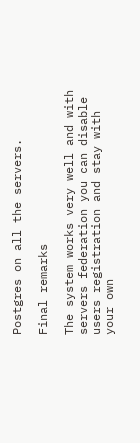Postgres on all the servers.

Final remarks

The system works very well and with servers federation you can disable users registration and stay with your own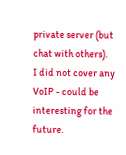private server (but chat with others).
I did not cover any VoIP - could be interesting for the future.